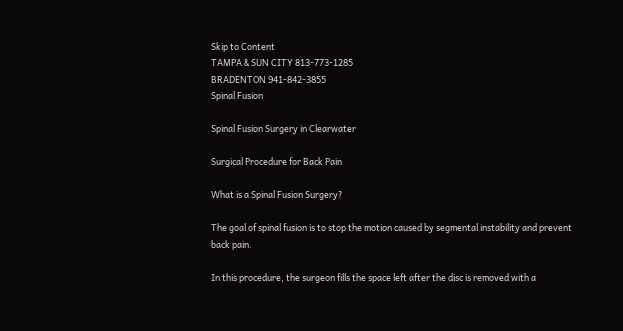Skip to Content
TAMPA & SUN CITY 813-773-1285
BRADENTON 941-842-3855
Spinal Fusion

Spinal Fusion Surgery in Clearwater

Surgical Procedure for Back Pain

What is a Spinal Fusion Surgery?

The goal of spinal fusion is to stop the motion caused by segmental instability and prevent back pain.

In this procedure, the surgeon fills the space left after the disc is removed with a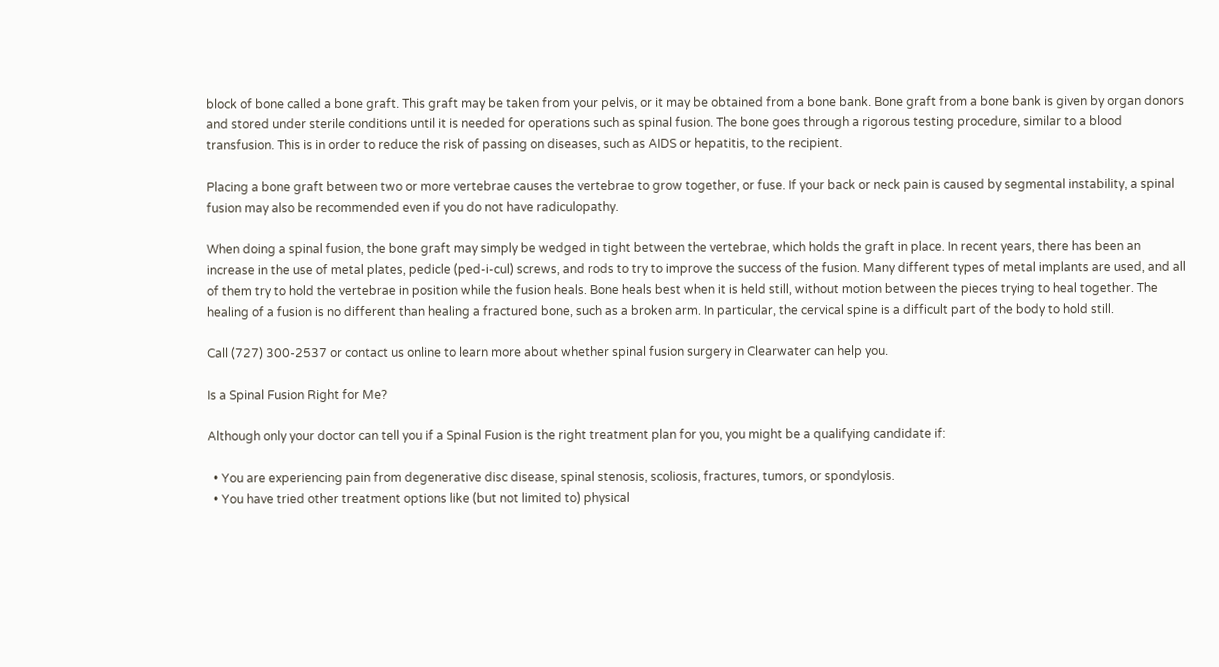block of bone called a bone graft. This graft may be taken from your pelvis, or it may be obtained from a bone bank. Bone graft from a bone bank is given by organ donors and stored under sterile conditions until it is needed for operations such as spinal fusion. The bone goes through a rigorous testing procedure, similar to a blood transfusion. This is in order to reduce the risk of passing on diseases, such as AIDS or hepatitis, to the recipient.

Placing a bone graft between two or more vertebrae causes the vertebrae to grow together, or fuse. If your back or neck pain is caused by segmental instability, a spinal fusion may also be recommended even if you do not have radiculopathy.

When doing a spinal fusion, the bone graft may simply be wedged in tight between the vertebrae, which holds the graft in place. In recent years, there has been an increase in the use of metal plates, pedicle (ped-i-cul) screws, and rods to try to improve the success of the fusion. Many different types of metal implants are used, and all of them try to hold the vertebrae in position while the fusion heals. Bone heals best when it is held still, without motion between the pieces trying to heal together. The healing of a fusion is no different than healing a fractured bone, such as a broken arm. In particular, the cervical spine is a difficult part of the body to hold still.

Call (727) 300-2537 or contact us online to learn more about whether spinal fusion surgery in Clearwater can help you.

Is a Spinal Fusion Right for Me?

Although only your doctor can tell you if a Spinal Fusion is the right treatment plan for you, you might be a qualifying candidate if:

  • You are experiencing pain from degenerative disc disease, spinal stenosis, scoliosis, fractures, tumors, or spondylosis.
  • You have tried other treatment options like (but not limited to) physical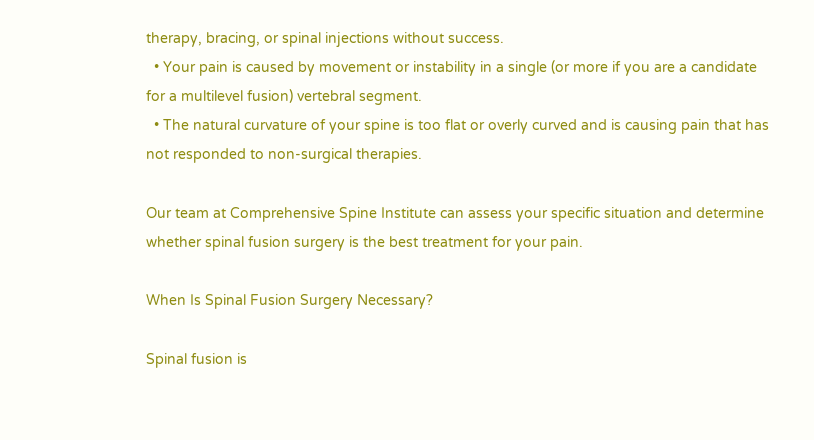therapy, bracing, or spinal injections without success.
  • Your pain is caused by movement or instability in a single (or more if you are a candidate for a multilevel fusion) vertebral segment.
  • The natural curvature of your spine is too flat or overly curved and is causing pain that has not responded to non-surgical therapies.

Our team at Comprehensive Spine Institute can assess your specific situation and determine whether spinal fusion surgery is the best treatment for your pain.

When Is Spinal Fusion Surgery Necessary?

Spinal fusion is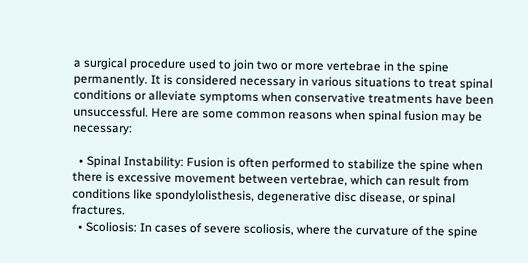a surgical procedure used to join two or more vertebrae in the spine permanently. It is considered necessary in various situations to treat spinal conditions or alleviate symptoms when conservative treatments have been unsuccessful. Here are some common reasons when spinal fusion may be necessary:

  • Spinal Instability: Fusion is often performed to stabilize the spine when there is excessive movement between vertebrae, which can result from conditions like spondylolisthesis, degenerative disc disease, or spinal fractures.
  • Scoliosis: In cases of severe scoliosis, where the curvature of the spine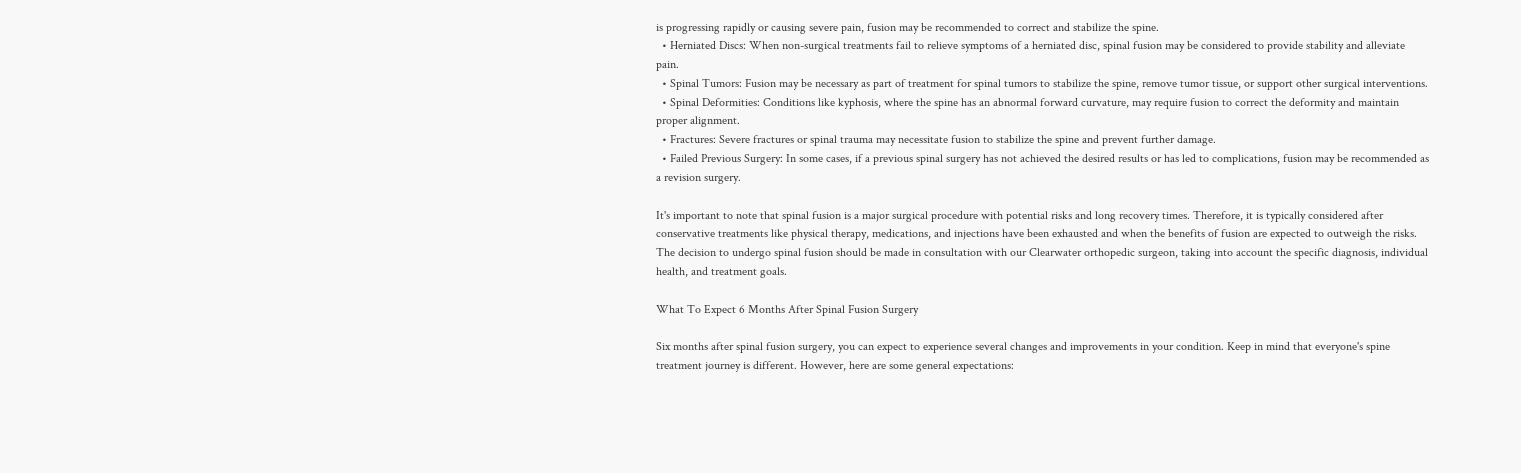is progressing rapidly or causing severe pain, fusion may be recommended to correct and stabilize the spine.
  • Herniated Discs: When non-surgical treatments fail to relieve symptoms of a herniated disc, spinal fusion may be considered to provide stability and alleviate pain.
  • Spinal Tumors: Fusion may be necessary as part of treatment for spinal tumors to stabilize the spine, remove tumor tissue, or support other surgical interventions.
  • Spinal Deformities: Conditions like kyphosis, where the spine has an abnormal forward curvature, may require fusion to correct the deformity and maintain proper alignment.
  • Fractures: Severe fractures or spinal trauma may necessitate fusion to stabilize the spine and prevent further damage.
  • Failed Previous Surgery: In some cases, if a previous spinal surgery has not achieved the desired results or has led to complications, fusion may be recommended as a revision surgery.

It's important to note that spinal fusion is a major surgical procedure with potential risks and long recovery times. Therefore, it is typically considered after conservative treatments like physical therapy, medications, and injections have been exhausted and when the benefits of fusion are expected to outweigh the risks. The decision to undergo spinal fusion should be made in consultation with our Clearwater orthopedic surgeon, taking into account the specific diagnosis, individual health, and treatment goals.

What To Expect 6 Months After Spinal Fusion Surgery

Six months after spinal fusion surgery, you can expect to experience several changes and improvements in your condition. Keep in mind that everyone's spine treatment journey is different. However, here are some general expectations: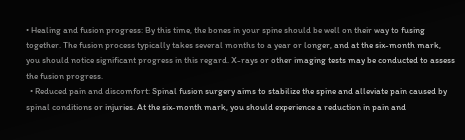• Healing and fusion progress: By this time, the bones in your spine should be well on their way to fusing together. The fusion process typically takes several months to a year or longer, and at the six-month mark, you should notice significant progress in this regard. X-rays or other imaging tests may be conducted to assess the fusion progress.
  • Reduced pain and discomfort: Spinal fusion surgery aims to stabilize the spine and alleviate pain caused by spinal conditions or injuries. At the six-month mark, you should experience a reduction in pain and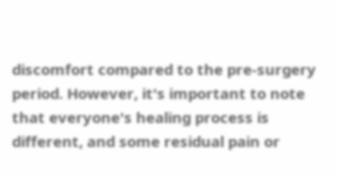discomfort compared to the pre-surgery period. However, it's important to note that everyone's healing process is different, and some residual pain or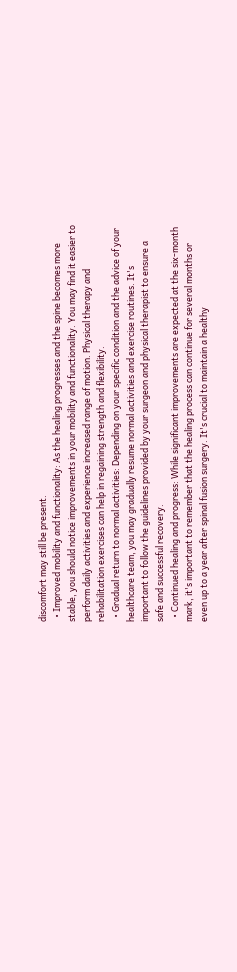discomfort may still be present.
  • Improved mobility and functionality: As the healing progresses and the spine becomes more stable, you should notice improvements in your mobility and functionality. You may find it easier to perform daily activities and experience increased range of motion. Physical therapy and rehabilitation exercises can help in regaining strength and flexibility.
  • Gradual return to normal activities: Depending on your specific condition and the advice of your healthcare team, you may gradually resume normal activities and exercise routines. It's important to follow the guidelines provided by your surgeon and physical therapist to ensure a safe and successful recovery.
  • Continued healing and progress: While significant improvements are expected at the six-month mark, it's important to remember that the healing process can continue for several months or even up to a year after spinal fusion surgery. It's crucial to maintain a healthy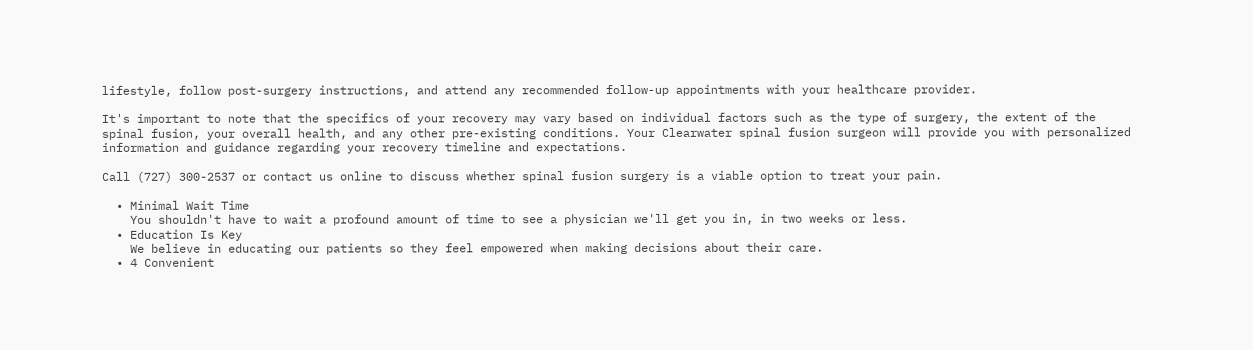lifestyle, follow post-surgery instructions, and attend any recommended follow-up appointments with your healthcare provider.

It's important to note that the specifics of your recovery may vary based on individual factors such as the type of surgery, the extent of the spinal fusion, your overall health, and any other pre-existing conditions. Your Clearwater spinal fusion surgeon will provide you with personalized information and guidance regarding your recovery timeline and expectations.

Call (727) 300-2537 or contact us online to discuss whether spinal fusion surgery is a viable option to treat your pain.

  • Minimal Wait Time
    You shouldn't have to wait a profound amount of time to see a physician we'll get you in, in two weeks or less.
  • Education Is Key
    We believe in educating our patients so they feel empowered when making decisions about their care.
  • 4 Convenient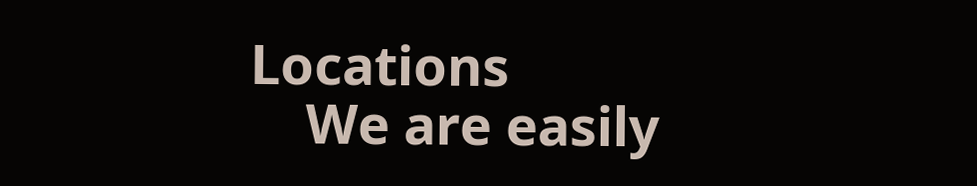Locations
    We are easily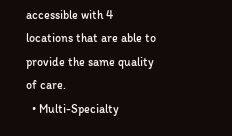accessible with 4 locations that are able to provide the same quality of care.
  • Multi-Specialty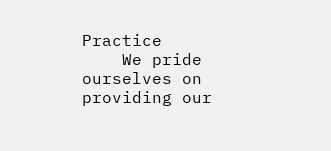Practice
    We pride ourselves on providing our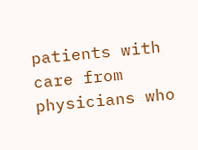patients with care from physicians who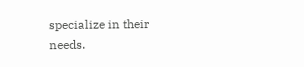specialize in their needs.